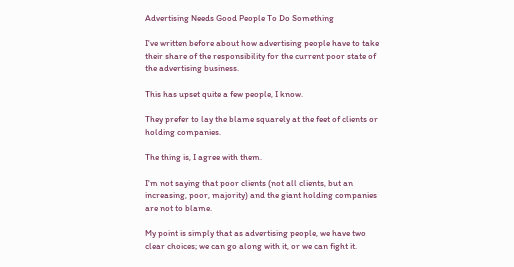Advertising Needs Good People To Do Something

I've written before about how advertising people have to take their share of the responsibility for the current poor state of the advertising business.

This has upset quite a few people, I know.

They prefer to lay the blame squarely at the feet of clients or holding companies.

The thing is, I agree with them.

I'm not saying that poor clients (not all clients, but an increasing, poor, majority) and the giant holding companies are not to blame.

My point is simply that as advertising people, we have two clear choices; we can go along with it, or we can fight it.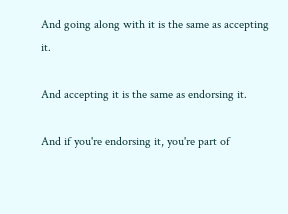And going along with it is the same as accepting it.

And accepting it is the same as endorsing it.

And if you're endorsing it, you're part of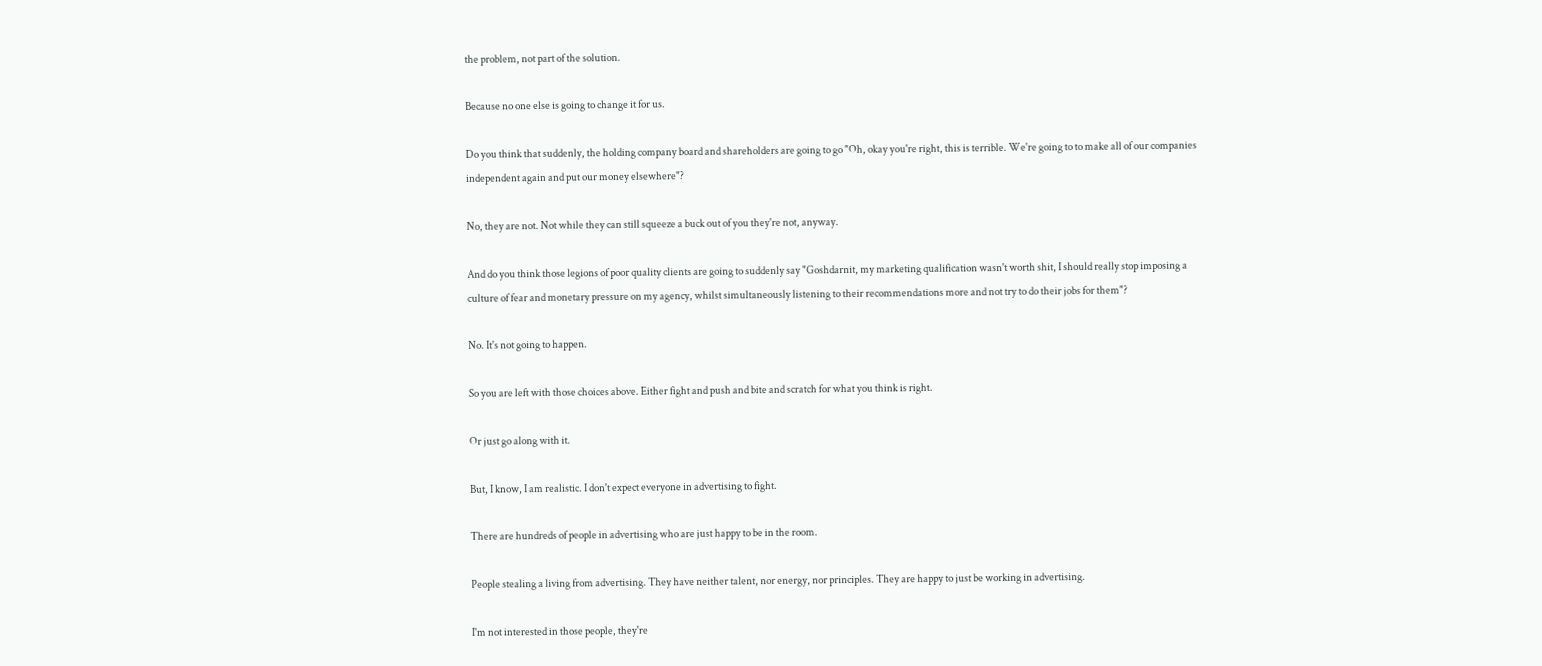the problem, not part of the solution.

Because no one else is going to change it for us.

Do you think that suddenly, the holding company board and shareholders are going to go "Oh, okay you're right, this is terrible. We're going to to make all of our companies independent again and put our money elsewhere"?

No, they are not. Not while they can still squeeze a buck out of you they're not, anyway.

And do you think those legions of poor quality clients are going to suddenly say "Goshdarnit, my marketing qualification wasn't worth shit, I should really stop imposing a culture of fear and monetary pressure on my agency, whilst simultaneously listening to their recommendations more and not try to do their jobs for them"?

No. It's not going to happen.

So you are left with those choices above. Either fight and push and bite and scratch for what you think is right.

Or just go along with it.

But, I know, I am realistic. I don't expect everyone in advertising to fight.

There are hundreds of people in advertising who are just happy to be in the room.

People stealing a living from advertising. They have neither talent, nor energy, nor principles. They are happy to just be working in advertising.

I'm not interested in those people, they're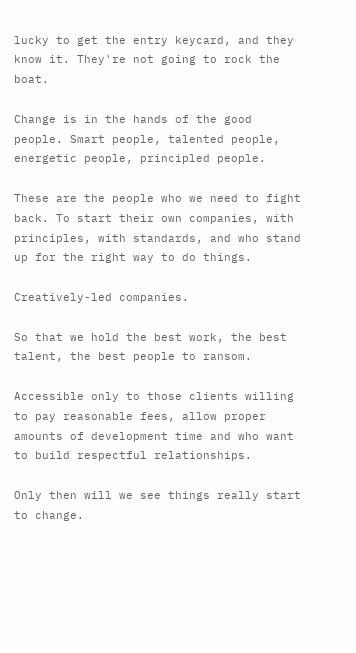lucky to get the entry keycard, and they know it. They're not going to rock the boat.

Change is in the hands of the good people. Smart people, talented people, energetic people, principled people.

These are the people who we need to fight back. To start their own companies, with principles, with standards, and who stand up for the right way to do things.

Creatively-led companies.

So that we hold the best work, the best talent, the best people to ransom.

Accessible only to those clients willing to pay reasonable fees, allow proper amounts of development time and who want to build respectful relationships.

Only then will we see things really start to change.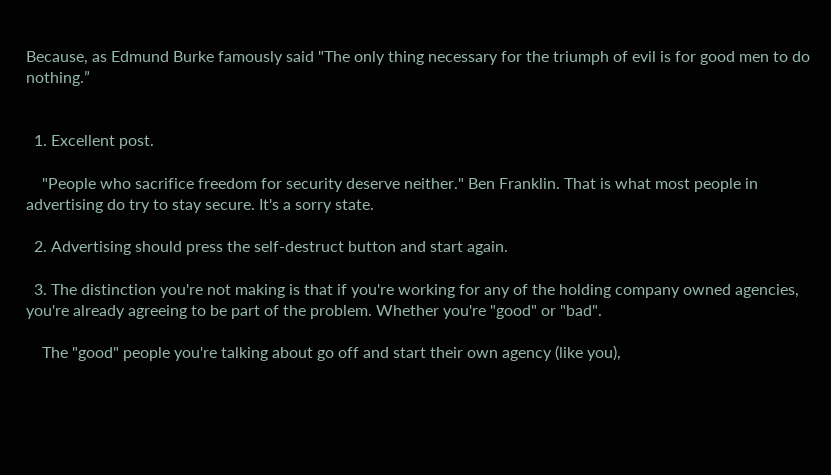Because, as Edmund Burke famously said "The only thing necessary for the triumph of evil is for good men to do nothing.”


  1. Excellent post.

    "People who sacrifice freedom for security deserve neither." Ben Franklin. That is what most people in advertising do try to stay secure. It's a sorry state.

  2. Advertising should press the self-destruct button and start again.

  3. The distinction you're not making is that if you're working for any of the holding company owned agencies, you're already agreeing to be part of the problem. Whether you're "good" or "bad".

    The "good" people you're talking about go off and start their own agency (like you),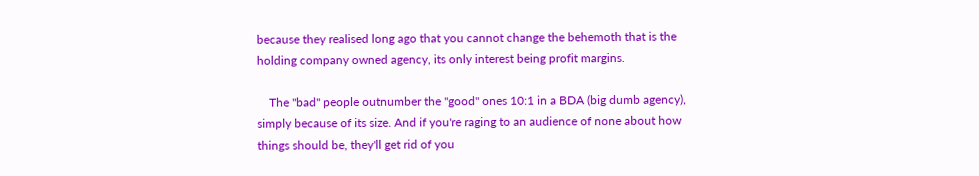because they realised long ago that you cannot change the behemoth that is the holding company owned agency, its only interest being profit margins.

    The "bad" people outnumber the "good" ones 10:1 in a BDA (big dumb agency), simply because of its size. And if you're raging to an audience of none about how things should be, they'll get rid of you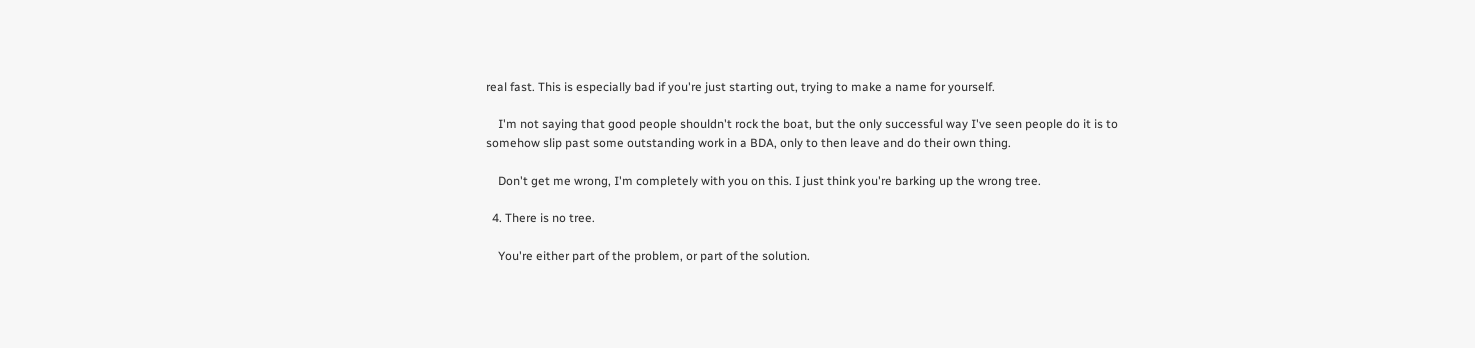real fast. This is especially bad if you're just starting out, trying to make a name for yourself.

    I'm not saying that good people shouldn't rock the boat, but the only successful way I've seen people do it is to somehow slip past some outstanding work in a BDA, only to then leave and do their own thing.

    Don't get me wrong, I'm completely with you on this. I just think you're barking up the wrong tree.

  4. There is no tree.

    You're either part of the problem, or part of the solution.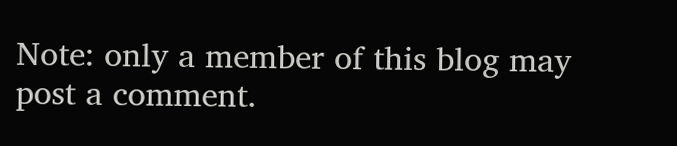Note: only a member of this blog may post a comment.